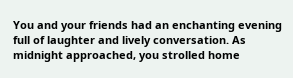You and your friends had an enchanting evening full of laughter and lively conversation. As midnight approached, you strolled home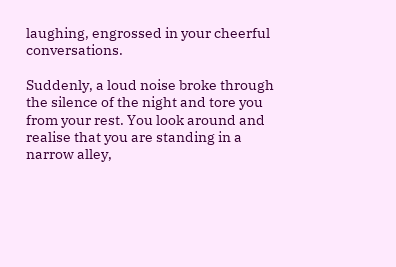laughing, engrossed in your cheerful conversations.

Suddenly, a loud noise broke through the silence of the night and tore you from your rest. You look around and realise that you are standing in a narrow alley,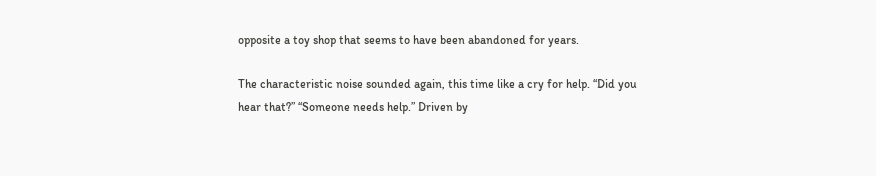opposite a toy shop that seems to have been abandoned for years.

The characteristic noise sounded again, this time like a cry for help. “Did you hear that?” “Someone needs help.” Driven by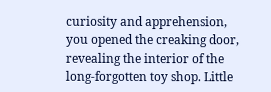curiosity and apprehension, you opened the creaking door, revealing the interior of the long-forgotten toy shop. Little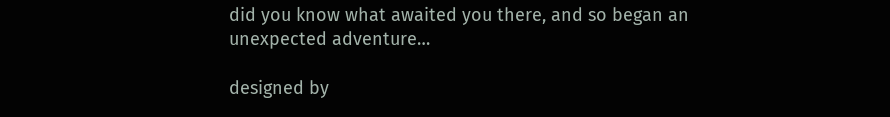did you know what awaited you there, and so began an unexpected adventure…

designed by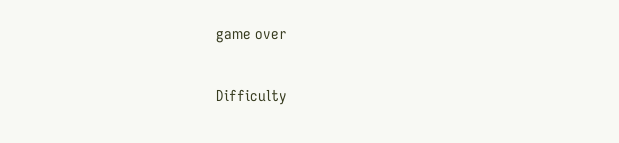game over

Difficulty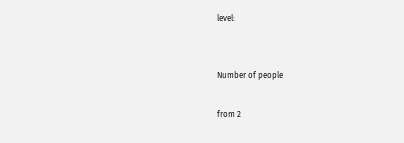level:


Number of people

from 2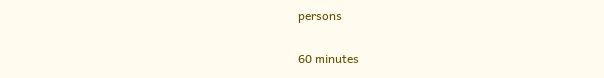persons


60 minutes